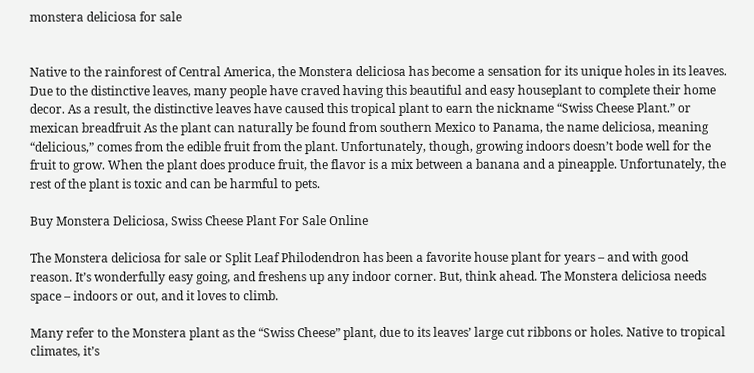monstera deliciosa for sale


Native to the rainforest of Central America, the Monstera deliciosa has become a sensation for its unique holes in its leaves. Due to the distinctive leaves, many people have craved having this beautiful and easy houseplant to complete their home decor. As a result, the distinctive leaves have caused this tropical plant to earn the nickname “Swiss Cheese Plant.” or mexican breadfruit As the plant can naturally be found from southern Mexico to Panama, the name deliciosa, meaning “delicious,” comes from the edible fruit from the plant. Unfortunately, though, growing indoors doesn’t bode well for the fruit to grow. When the plant does produce fruit, the flavor is a mix between a banana and a pineapple. Unfortunately, the rest of the plant is toxic and can be harmful to pets.

Buy Monstera Deliciosa, Swiss Cheese Plant For Sale Online

The Monstera deliciosa for sale or Split Leaf Philodendron has been a favorite house plant for years – and with good reason. It’s wonderfully easy going, and freshens up any indoor corner. But, think ahead. The Monstera deliciosa needs space – indoors or out, and it loves to climb.

Many refer to the Monstera plant as the “Swiss Cheese” plant, due to its leaves’ large cut ribbons or holes. Native to tropical climates, it’s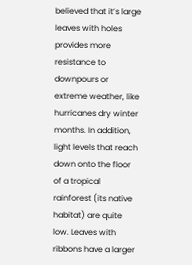believed that it’s large leaves with holes provides more resistance to downpours or extreme weather, like hurricanes dry winter months. In addition, light levels that reach down onto the floor of a tropical rainforest (its native habitat) are quite low. Leaves with ribbons have a larger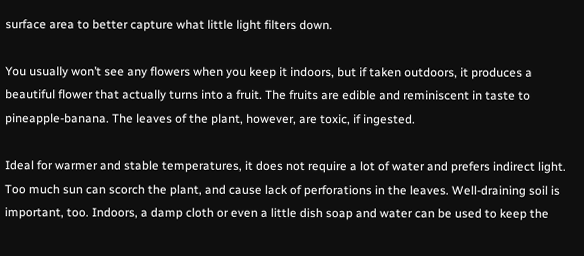surface area to better capture what little light filters down.

You usually won’t see any flowers when you keep it indoors, but if taken outdoors, it produces a beautiful flower that actually turns into a fruit. The fruits are edible and reminiscent in taste to pineapple-banana. The leaves of the plant, however, are toxic, if ingested.

Ideal for warmer and stable temperatures, it does not require a lot of water and prefers indirect light. Too much sun can scorch the plant, and cause lack of perforations in the leaves. Well-draining soil is important, too. Indoors, a damp cloth or even a little dish soap and water can be used to keep the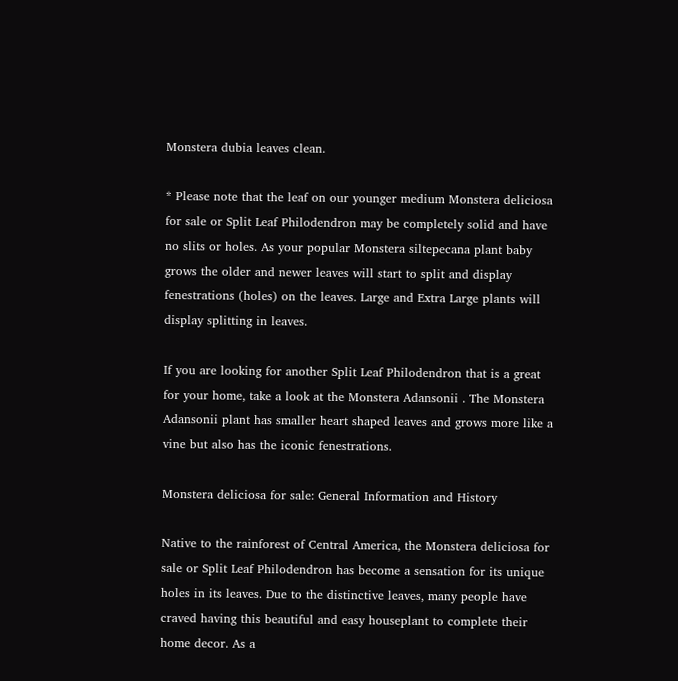Monstera dubia leaves clean.

* Please note that the leaf on our younger medium Monstera deliciosa for sale or Split Leaf Philodendron may be completely solid and have no slits or holes. As your popular Monstera siltepecana plant baby grows the older and newer leaves will start to split and display fenestrations (holes) on the leaves. Large and Extra Large plants will display splitting in leaves.

If you are looking for another Split Leaf Philodendron that is a great for your home, take a look at the Monstera Adansonii . The Monstera Adansonii plant has smaller heart shaped leaves and grows more like a vine but also has the iconic fenestrations.

Monstera deliciosa for sale: General Information and History

Native to the rainforest of Central America, the Monstera deliciosa for sale or Split Leaf Philodendron has become a sensation for its unique holes in its leaves. Due to the distinctive leaves, many people have craved having this beautiful and easy houseplant to complete their home decor. As a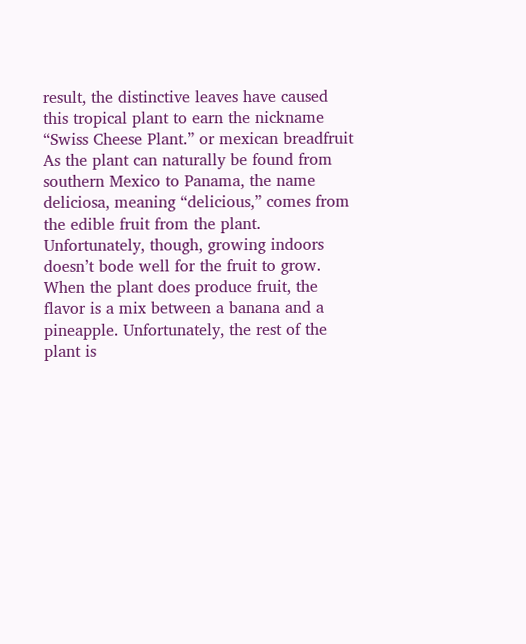result, the distinctive leaves have caused this tropical plant to earn the nickname “Swiss Cheese Plant.” or mexican breadfruit As the plant can naturally be found from southern Mexico to Panama, the name deliciosa, meaning “delicious,” comes from the edible fruit from the plant. Unfortunately, though, growing indoors doesn’t bode well for the fruit to grow. When the plant does produce fruit, the flavor is a mix between a banana and a pineapple. Unfortunately, the rest of the plant is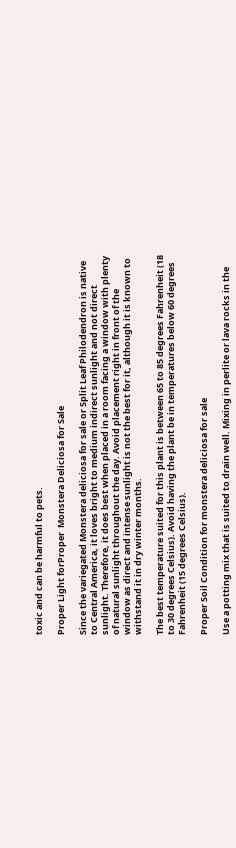toxic and can be harmful to pets.

Proper Light forProper  Monstera Deliciosa for Sale

Since the variegated Monstera deliciosa for sale or Split Leaf Philodendron is native to Central America, it loves bright to medium indirect sunlight and not direct sunlight. Therefore, it does best when placed in a room facing a window with plenty of natural sunlight throughout the day. Avoid placement right in front of the window as direct and intense sunlight is not the best for it, although it is known to withstand it in dry winter months.

The best temperature suited for this plant is between 65 to 85 degrees Fahrenheit (18 to 30 degrees Celsius). Avoid having the plant be in temperatures below 60 degrees Fahrenheit (15 degrees Celsius).

Proper Soil Condition for monstera deliciosa for sale

Use a potting mix that is suited to drain well. Mixing in perlite or lava rocks in the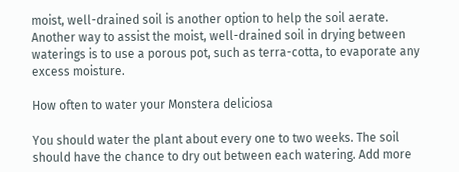moist, well-drained soil is another option to help the soil aerate. Another way to assist the moist, well-drained soil in drying between waterings is to use a porous pot, such as terra-cotta, to evaporate any excess moisture.

How often to water your Monstera deliciosa

You should water the plant about every one to two weeks. The soil should have the chance to dry out between each watering. Add more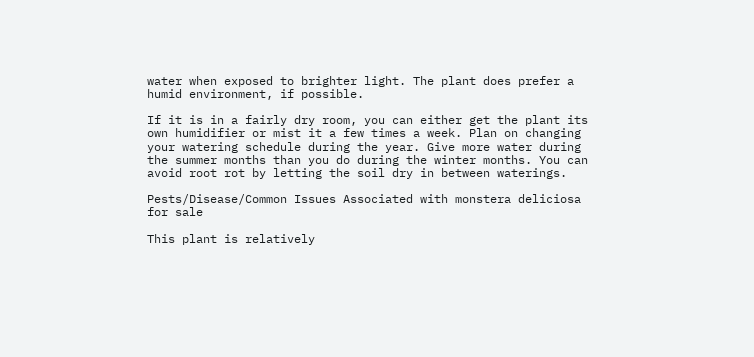water when exposed to brighter light. The plant does prefer a humid environment, if possible.

If it is in a fairly dry room, you can either get the plant its own humidifier or mist it a few times a week. Plan on changing your watering schedule during the year. Give more water during the summer months than you do during the winter months. You can avoid root rot by letting the soil dry in between waterings.

Pests/Disease/Common Issues Associated with monstera deliciosa for sale

This plant is relatively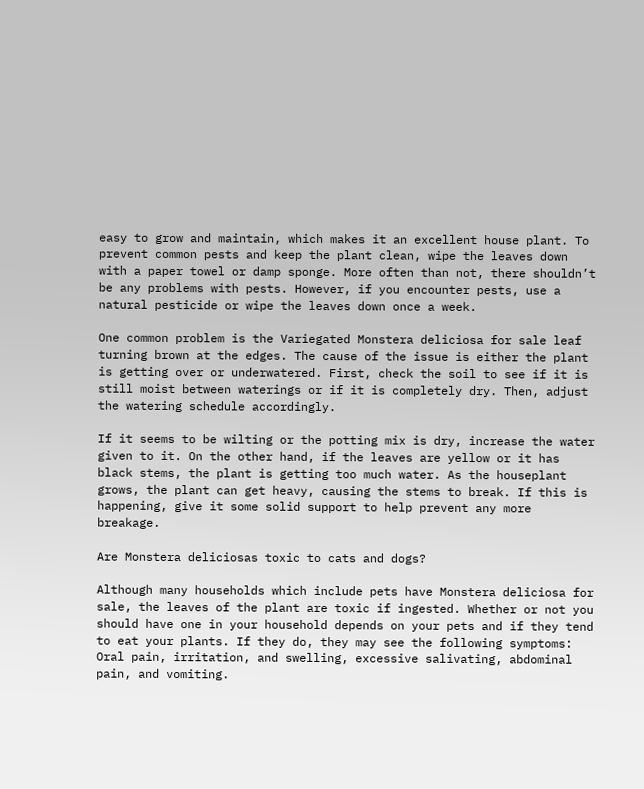easy to grow and maintain, which makes it an excellent house plant. To prevent common pests and keep the plant clean, wipe the leaves down with a paper towel or damp sponge. More often than not, there shouldn’t be any problems with pests. However, if you encounter pests, use a natural pesticide or wipe the leaves down once a week.

One common problem is the Variegated Monstera deliciosa for sale leaf turning brown at the edges. The cause of the issue is either the plant is getting over or underwatered. First, check the soil to see if it is still moist between waterings or if it is completely dry. Then, adjust the watering schedule accordingly.

If it seems to be wilting or the potting mix is dry, increase the water given to it. On the other hand, if the leaves are yellow or it has black stems, the plant is getting too much water. As the houseplant grows, the plant can get heavy, causing the stems to break. If this is happening, give it some solid support to help prevent any more breakage.

Are Monstera deliciosas toxic to cats and dogs?

Although many households which include pets have Monstera deliciosa for sale, the leaves of the plant are toxic if ingested. Whether or not you should have one in your household depends on your pets and if they tend to eat your plants. If they do, they may see the following symptoms: Oral pain, irritation, and swelling, excessive salivating, abdominal pain, and vomiting.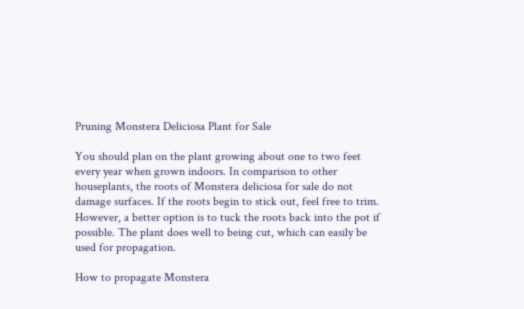Pruning Monstera Deliciosa Plant for Sale

You should plan on the plant growing about one to two feet every year when grown indoors. In comparison to other houseplants, the roots of Monstera deliciosa for sale do not damage surfaces. If the roots begin to stick out, feel free to trim. However, a better option is to tuck the roots back into the pot if possible. The plant does well to being cut, which can easily be used for propagation.

How to propagate Monstera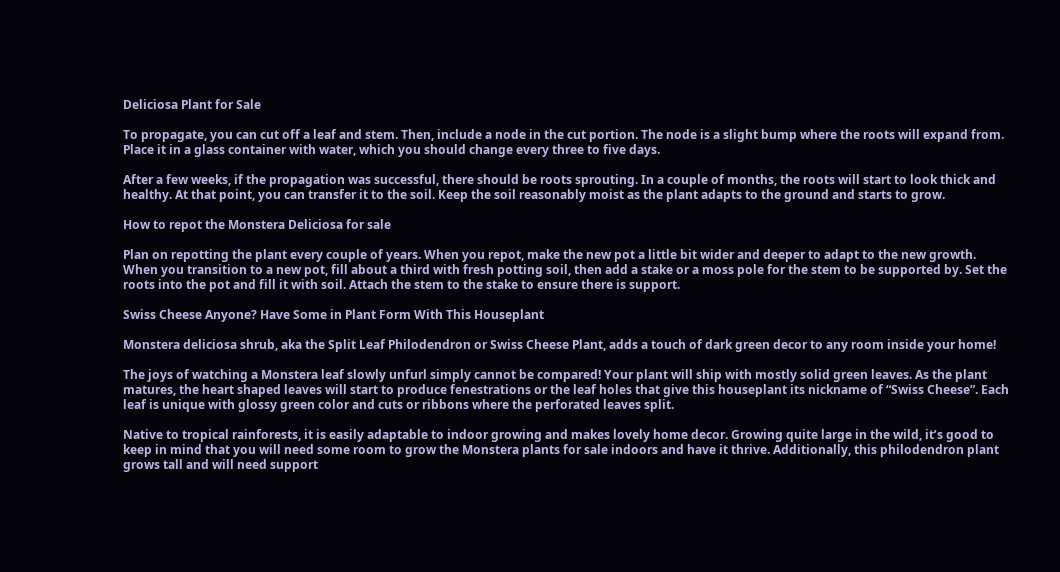Deliciosa Plant for Sale

To propagate, you can cut off a leaf and stem. Then, include a node in the cut portion. The node is a slight bump where the roots will expand from. Place it in a glass container with water, which you should change every three to five days.

After a few weeks, if the propagation was successful, there should be roots sprouting. In a couple of months, the roots will start to look thick and healthy. At that point, you can transfer it to the soil. Keep the soil reasonably moist as the plant adapts to the ground and starts to grow.

How to repot the Monstera Deliciosa for sale

Plan on repotting the plant every couple of years. When you repot, make the new pot a little bit wider and deeper to adapt to the new growth. When you transition to a new pot, fill about a third with fresh potting soil, then add a stake or a moss pole for the stem to be supported by. Set the roots into the pot and fill it with soil. Attach the stem to the stake to ensure there is support.

Swiss Cheese Anyone? Have Some in Plant Form With This Houseplant

Monstera deliciosa shrub, aka the Split Leaf Philodendron or Swiss Cheese Plant, adds a touch of dark green decor to any room inside your home!

The joys of watching a Monstera leaf slowly unfurl simply cannot be compared! Your plant will ship with mostly solid green leaves. As the plant matures, the heart shaped leaves will start to produce fenestrations or the leaf holes that give this houseplant its nickname of “Swiss Cheese”. Each leaf is unique with glossy green color and cuts or ribbons where the perforated leaves split.

Native to tropical rainforests, it is easily adaptable to indoor growing and makes lovely home decor. Growing quite large in the wild, it’s good to keep in mind that you will need some room to grow the Monstera plants for sale indoors and have it thrive. Additionally, this philodendron plant grows tall and will need support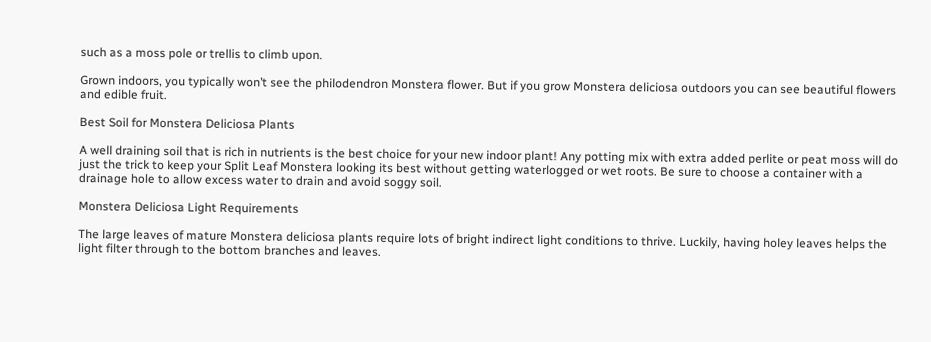such as a moss pole or trellis to climb upon.

Grown indoors, you typically won’t see the philodendron Monstera flower. But if you grow Monstera deliciosa outdoors you can see beautiful flowers and edible fruit.

Best Soil for Monstera Deliciosa Plants

A well draining soil that is rich in nutrients is the best choice for your new indoor plant! Any potting mix with extra added perlite or peat moss will do just the trick to keep your Split Leaf Monstera looking its best without getting waterlogged or wet roots. Be sure to choose a container with a drainage hole to allow excess water to drain and avoid soggy soil.

Monstera Deliciosa Light Requirements

The large leaves of mature Monstera deliciosa plants require lots of bright indirect light conditions to thrive. Luckily, having holey leaves helps the light filter through to the bottom branches and leaves.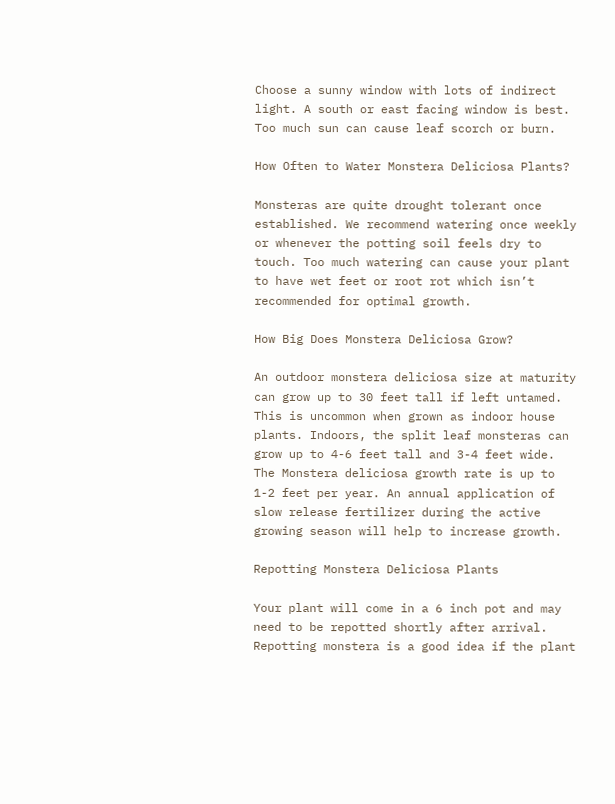Choose a sunny window with lots of indirect light. A south or east facing window is best. Too much sun can cause leaf scorch or burn.

How Often to Water Monstera Deliciosa Plants?

Monsteras are quite drought tolerant once established. We recommend watering once weekly or whenever the potting soil feels dry to touch. Too much watering can cause your plant to have wet feet or root rot which isn’t recommended for optimal growth.

How Big Does Monstera Deliciosa Grow?

An outdoor monstera deliciosa size at maturity can grow up to 30 feet tall if left untamed. This is uncommon when grown as indoor house plants. Indoors, the split leaf monsteras can grow up to 4-6 feet tall and 3-4 feet wide. The Monstera deliciosa growth rate is up to 1-2 feet per year. An annual application of slow release fertilizer during the active growing season will help to increase growth.

Repotting Monstera Deliciosa Plants

Your plant will come in a 6 inch pot and may need to be repotted shortly after arrival. Repotting monstera is a good idea if the plant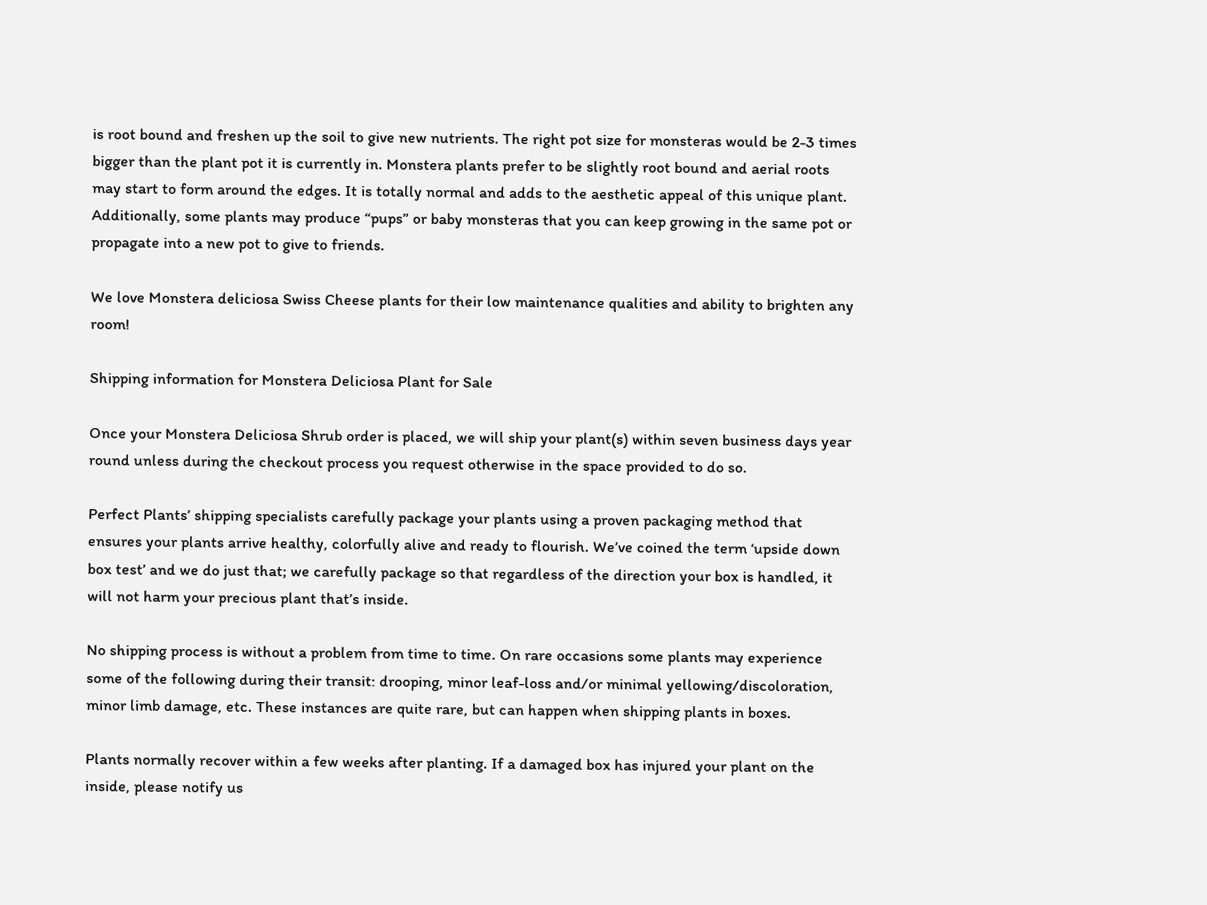is root bound and freshen up the soil to give new nutrients. The right pot size for monsteras would be 2-3 times bigger than the plant pot it is currently in. Monstera plants prefer to be slightly root bound and aerial roots may start to form around the edges. It is totally normal and adds to the aesthetic appeal of this unique plant. Additionally, some plants may produce “pups” or baby monsteras that you can keep growing in the same pot or propagate into a new pot to give to friends.

We love Monstera deliciosa Swiss Cheese plants for their low maintenance qualities and ability to brighten any room!

Shipping information for Monstera Deliciosa Plant for Sale

Once your Monstera Deliciosa Shrub order is placed, we will ship your plant(s) within seven business days year round unless during the checkout process you request otherwise in the space provided to do so.

Perfect Plants’ shipping specialists carefully package your plants using a proven packaging method that ensures your plants arrive healthy, colorfully alive and ready to flourish. We’ve coined the term ‘upside down box test’ and we do just that; we carefully package so that regardless of the direction your box is handled, it will not harm your precious plant that’s inside.

No shipping process is without a problem from time to time. On rare occasions some plants may experience some of the following during their transit: drooping, minor leaf-loss and/or minimal yellowing/discoloration, minor limb damage, etc. These instances are quite rare, but can happen when shipping plants in boxes.

Plants normally recover within a few weeks after planting. If a damaged box has injured your plant on the inside, please notify us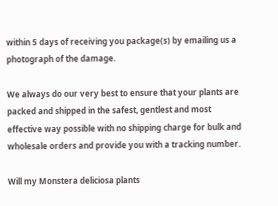within 5 days of receiving you package(s) by emailing us a photograph of the damage.

We always do our very best to ensure that your plants are packed and shipped in the safest, gentlest and most effective way possible with no shipping charge for bulk and wholesale orders and provide you with a tracking number.

Will my Monstera deliciosa plants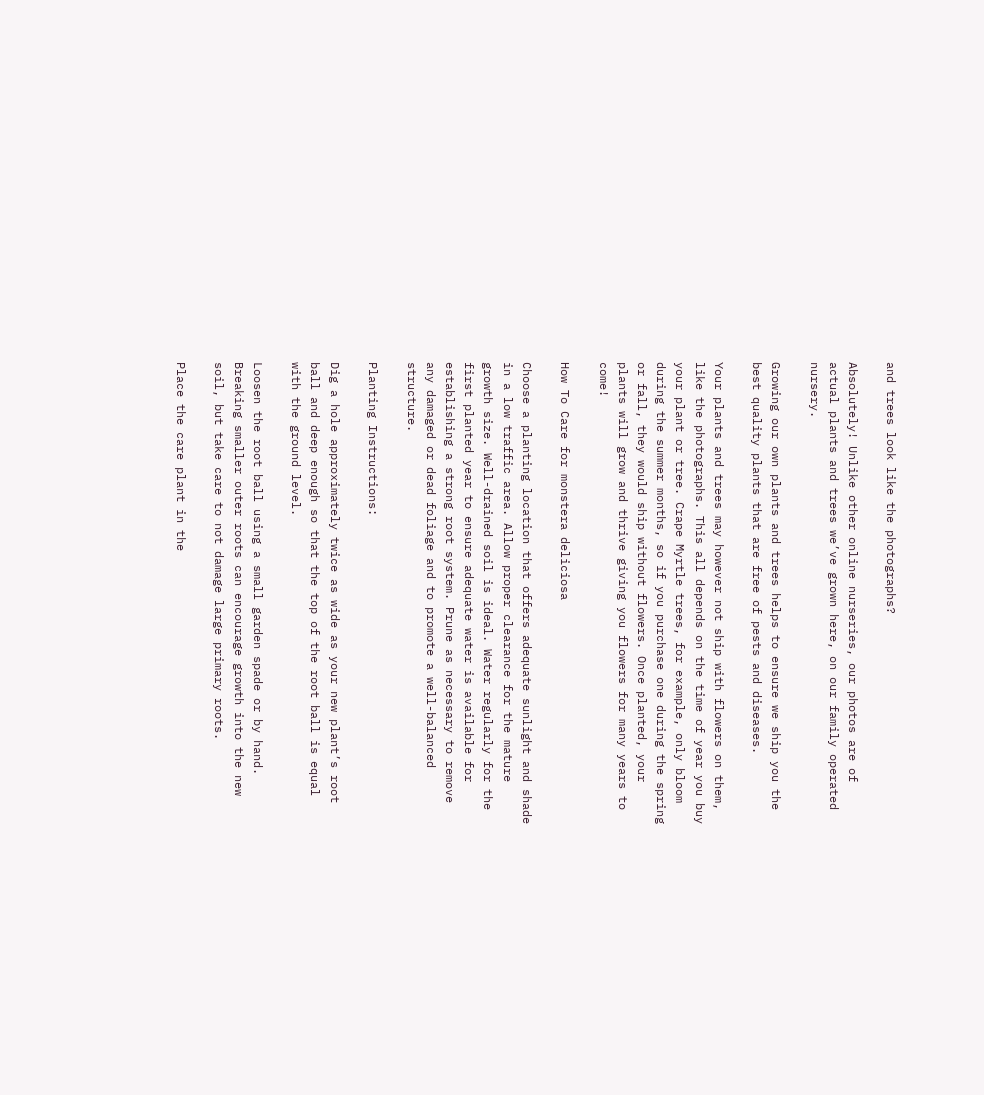and trees look like the photographs?

Absolutely! Unlike other online nurseries, our photos are of actual plants and trees we’ve grown here, on our family operated nursery.

Growing our own plants and trees helps to ensure we ship you the best quality plants that are free of pests and diseases.

Your plants and trees may however not ship with flowers on them, like the photographs. This all depends on the time of year you buy your plant or tree. Crape Myrtle trees, for example, only bloom during the summer months, so if you purchase one during the spring or fall, they would ship without flowers. Once planted, your plants will grow and thrive giving you flowers for many years to come!

How To Care for monstera deliciosa

Choose a planting location that offers adequate sunlight and shade in a low traffic area. Allow proper clearance for the mature growth size. Well-drained soil is ideal. Water regularly for the first planted year to ensure adequate water is available for establishing a strong root system. Prune as necessary to remove any damaged or dead foliage and to promote a well-balanced structure.

Planting Instructions:

Dig a hole approximately twice as wide as your new plant’s root ball and deep enough so that the top of the root ball is equal with the ground level.

Loosen the root ball using a small garden spade or by hand. Breaking smaller outer roots can encourage growth into the new soil, but take care to not damage large primary roots.

Place the care plant in the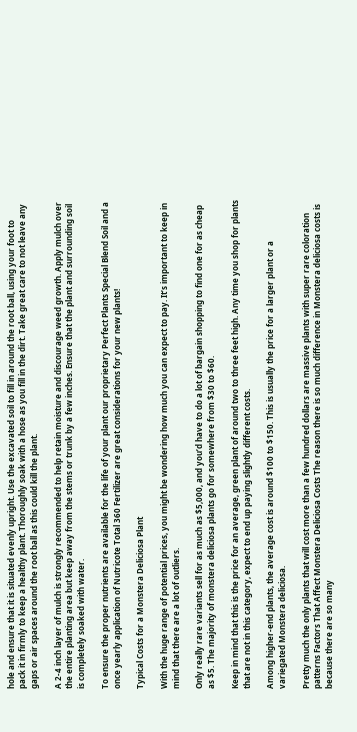hole and ensure that it is situated evenly upright. Use the excavated soil to fill in around the root ball, using your foot to pack it in firmly to keep a healthy plant. Thoroughly soak with a hose as you fill in the dirt. Take great care to not leave any gaps or air spaces around the root ball as this could kill the plant.

A 2-4 inch layer of mulch is strongly recommended to help retain moisture and discourage weed growth. Apply mulch over the entire planting area but keep away from the stems or trunk by a few inches. Ensure that the plant and surrounding soil is completely soaked with water.

To ensure the proper nutrients are available for the life of your plant our proprietary Perfect Plants Special Blend Soil and a once yearly application of Nutricote Total 360 Fertilizer are great considerations for your new plants!

Typical Costs for a Monstera Deliciosa Plant

With the huge range of potential prices, you might be wondering how much you can expect to pay. It’s important to keep in mind that there are a lot of outliers.

Only really rare variants sell for as much as $5,000, and you’d have to do a lot of bargain shopping to find one for as cheap as $5. The majority of monstera deliciosa plants go for somewhere from $30 to $60.

Keep in mind that this is the price for an average, green plant of around two to three feet high. Any time you shop for plants that are not in this category, expect to end up paying slightly different costs.

Among higher-end plants, the average cost is around $100 to $150. This is usually the price for a larger plant or a variegated Monstera deliciosa.

Pretty much the only plants that will cost more than a few hundred dollars are massive plants with super rare coloration patterns Factors That Affect Monstera Deliciosa Costs The reason there is so much difference in Monstera deliciosa costs is because there are so many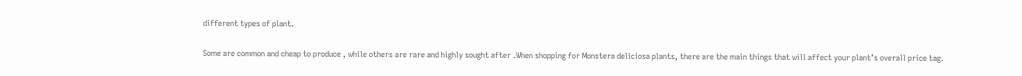different types of plant.

Some are common and cheap to produce , while others are rare and highly sought after .When shopping for Monstera deliciosa plants, there are the main things that will affect your plant’s overall price tag.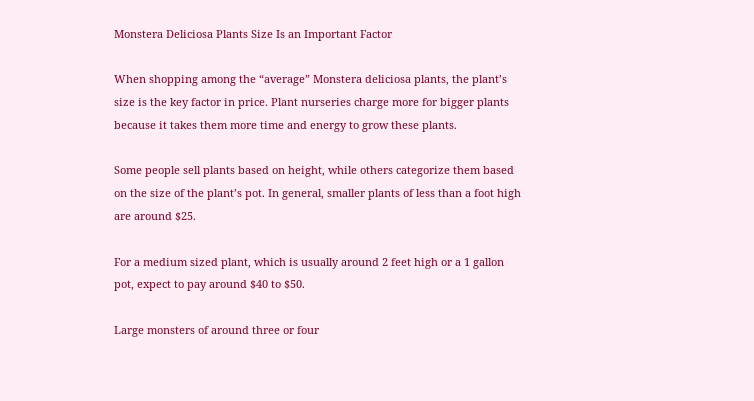Monstera Deliciosa Plants Size Is an Important Factor

When shopping among the “average” Monstera deliciosa plants, the plant’s size is the key factor in price. Plant nurseries charge more for bigger plants because it takes them more time and energy to grow these plants.

Some people sell plants based on height, while others categorize them based on the size of the plant’s pot. In general, smaller plants of less than a foot high are around $25.

For a medium sized plant, which is usually around 2 feet high or a 1 gallon pot, expect to pay around $40 to $50.

Large monsters of around three or four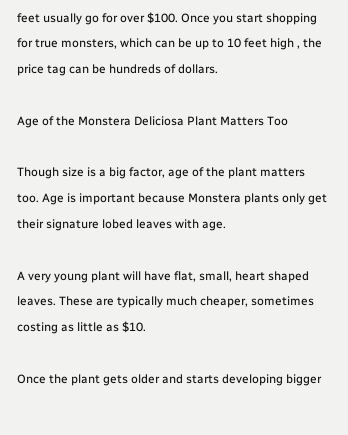feet usually go for over $100. Once you start shopping for true monsters, which can be up to 10 feet high , the price tag can be hundreds of dollars.

Age of the Monstera Deliciosa Plant Matters Too

Though size is a big factor, age of the plant matters too. Age is important because Monstera plants only get their signature lobed leaves with age.

A very young plant will have flat, small, heart shaped leaves. These are typically much cheaper, sometimes costing as little as $10.

Once the plant gets older and starts developing bigger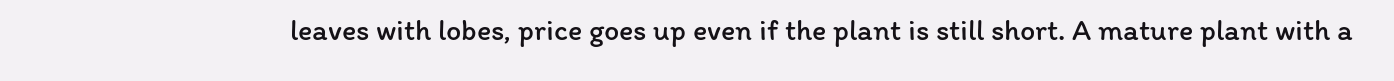leaves with lobes, price goes up even if the plant is still short. A mature plant with a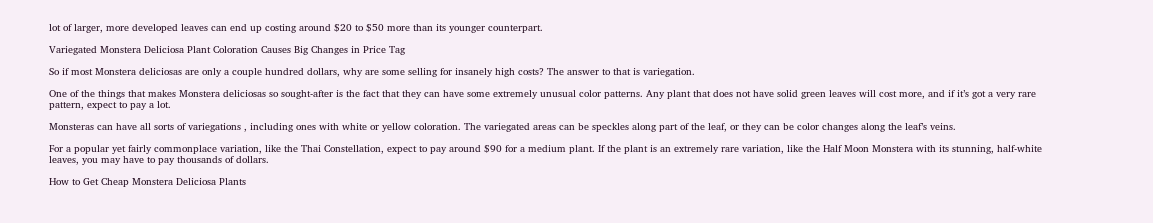lot of larger, more developed leaves can end up costing around $20 to $50 more than its younger counterpart.

Variegated Monstera Deliciosa Plant Coloration Causes Big Changes in Price Tag

So if most Monstera deliciosas are only a couple hundred dollars, why are some selling for insanely high costs? The answer to that is variegation.

One of the things that makes Monstera deliciosas so sought-after is the fact that they can have some extremely unusual color patterns. Any plant that does not have solid green leaves will cost more, and if it’s got a very rare pattern, expect to pay a lot.

Monsteras can have all sorts of variegations , including ones with white or yellow coloration. The variegated areas can be speckles along part of the leaf, or they can be color changes along the leaf’s veins.

For a popular yet fairly commonplace variation, like the Thai Constellation, expect to pay around $90 for a medium plant. If the plant is an extremely rare variation, like the Half Moon Monstera with its stunning, half-white leaves, you may have to pay thousands of dollars.

How to Get Cheap Monstera Deliciosa Plants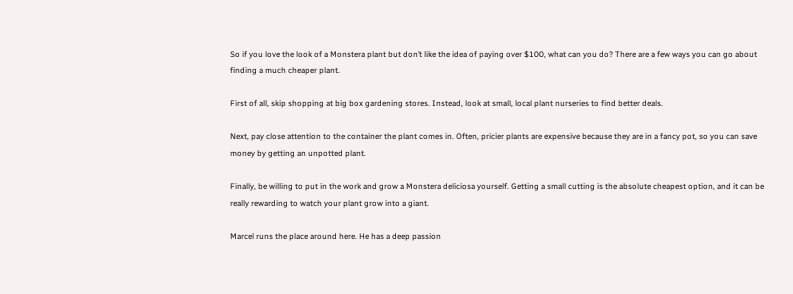So if you love the look of a Monstera plant but don’t like the idea of paying over $100, what can you do? There are a few ways you can go about finding a much cheaper plant.

First of all, skip shopping at big box gardening stores. Instead, look at small, local plant nurseries to find better deals.

Next, pay close attention to the container the plant comes in. Often, pricier plants are expensive because they are in a fancy pot, so you can save money by getting an unpotted plant.

Finally, be willing to put in the work and grow a Monstera deliciosa yourself. Getting a small cutting is the absolute cheapest option, and it can be really rewarding to watch your plant grow into a giant.

Marcel runs the place around here. He has a deep passion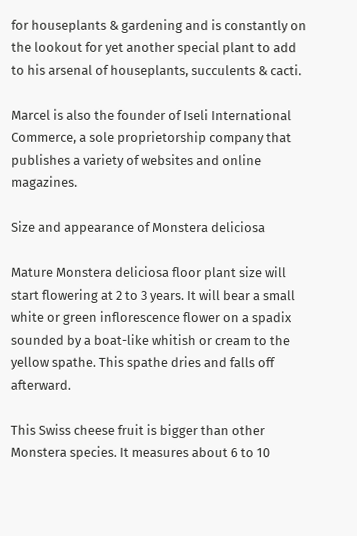for houseplants & gardening and is constantly on the lookout for yet another special plant to add to his arsenal of houseplants, succulents & cacti.

Marcel is also the founder of Iseli International Commerce, a sole proprietorship company that publishes a variety of websites and online magazines.

Size and appearance of Monstera deliciosa

Mature Monstera deliciosa floor plant size will start flowering at 2 to 3 years. It will bear a small white or green inflorescence flower on a spadix sounded by a boat-like whitish or cream to the yellow spathe. This spathe dries and falls off afterward.

This Swiss cheese fruit is bigger than other Monstera species. It measures about 6 to 10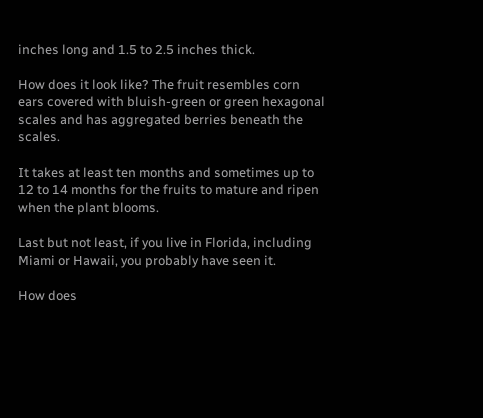inches long and 1.5 to 2.5 inches thick.

How does it look like? The fruit resembles corn ears covered with bluish-green or green hexagonal scales and has aggregated berries beneath the scales.

It takes at least ten months and sometimes up to 12 to 14 months for the fruits to mature and ripen when the plant blooms.

Last but not least, if you live in Florida, including Miami or Hawaii, you probably have seen it.

How does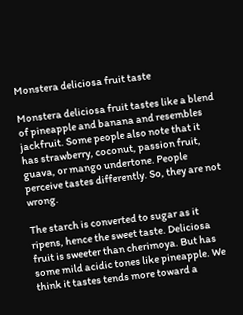Monstera deliciosa fruit taste

Monstera deliciosa fruit tastes like a blend of pineapple and banana and resembles jackfruit. Some people also note that it has strawberry, coconut, passion fruit, guava, or mango undertone. People perceive tastes differently. So, they are not wrong.

The starch is converted to sugar as it ripens, hence the sweet taste. Deliciosa fruit is sweeter than cherimoya. But has some mild acidic tones like pineapple. We think it tastes tends more toward a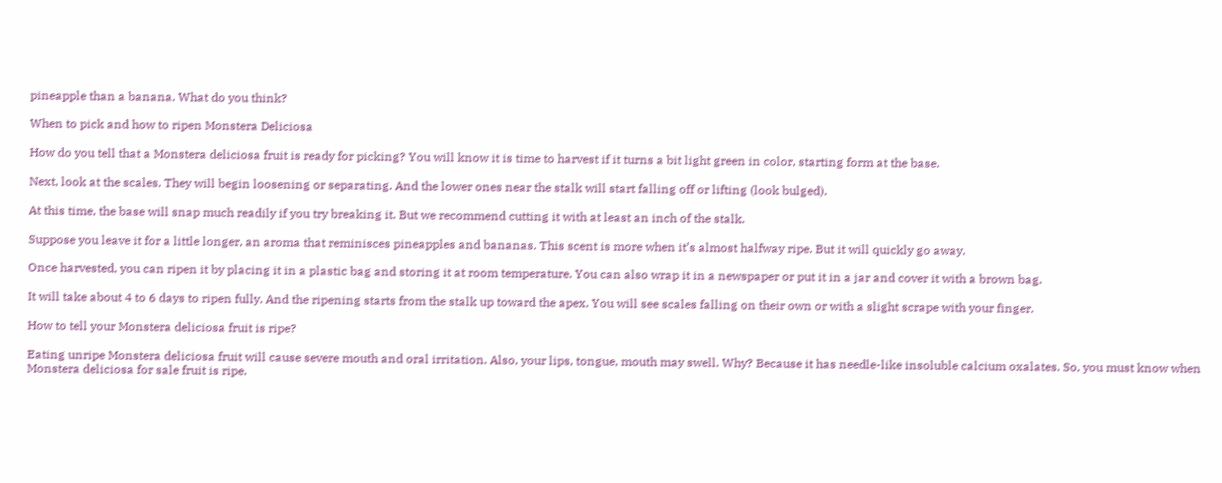pineapple than a banana. What do you think?

When to pick and how to ripen Monstera Deliciosa

How do you tell that a Monstera deliciosa fruit is ready for picking? You will know it is time to harvest if it turns a bit light green in color, starting form at the base.

Next, look at the scales. They will begin loosening or separating. And the lower ones near the stalk will start falling off or lifting (look bulged).

At this time, the base will snap much readily if you try breaking it. But we recommend cutting it with at least an inch of the stalk.

Suppose you leave it for a little longer, an aroma that reminisces pineapples and bananas. This scent is more when it’s almost halfway ripe. But it will quickly go away.

Once harvested, you can ripen it by placing it in a plastic bag and storing it at room temperature. You can also wrap it in a newspaper or put it in a jar and cover it with a brown bag.

It will take about 4 to 6 days to ripen fully. And the ripening starts from the stalk up toward the apex. You will see scales falling on their own or with a slight scrape with your finger.

How to tell your Monstera deliciosa fruit is ripe?

Eating unripe Monstera deliciosa fruit will cause severe mouth and oral irritation. Also, your lips, tongue, mouth may swell. Why? Because it has needle-like insoluble calcium oxalates. So, you must know when Monstera deliciosa for sale fruit is ripe.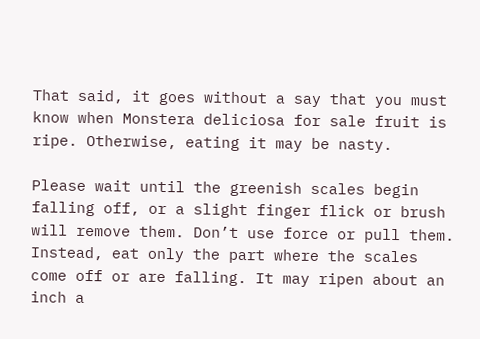That said, it goes without a say that you must know when Monstera deliciosa for sale fruit is ripe. Otherwise, eating it may be nasty.

Please wait until the greenish scales begin falling off, or a slight finger flick or brush will remove them. Don’t use force or pull them. Instead, eat only the part where the scales come off or are falling. It may ripen about an inch a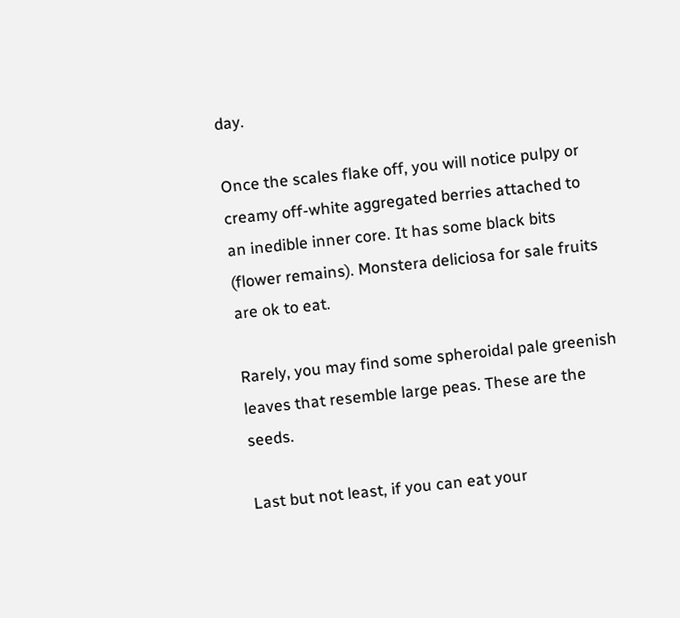day.

Once the scales flake off, you will notice pulpy or creamy off-white aggregated berries attached to an inedible inner core. It has some black bits (flower remains). Monstera deliciosa for sale fruits are ok to eat.

Rarely, you may find some spheroidal pale greenish leaves that resemble large peas. These are the seeds.

Last but not least, if you can eat your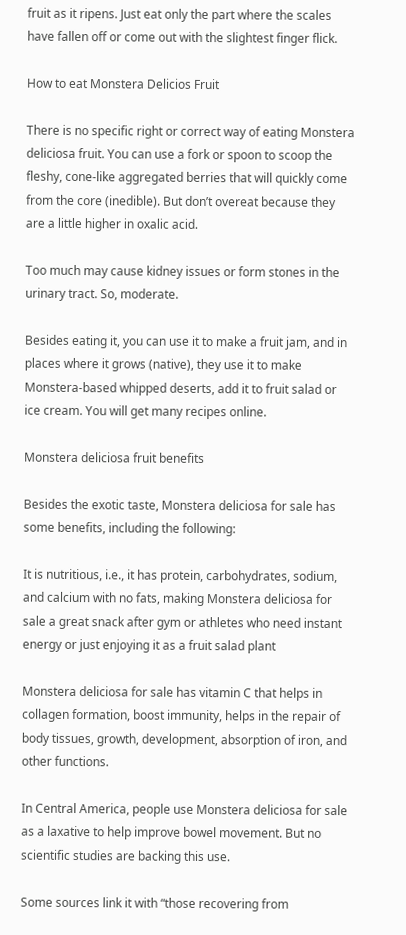fruit as it ripens. Just eat only the part where the scales have fallen off or come out with the slightest finger flick.

How to eat Monstera Delicios Fruit

There is no specific right or correct way of eating Monstera deliciosa fruit. You can use a fork or spoon to scoop the fleshy, cone-like aggregated berries that will quickly come from the core (inedible). But don’t overeat because they are a little higher in oxalic acid.

Too much may cause kidney issues or form stones in the urinary tract. So, moderate.

Besides eating it, you can use it to make a fruit jam, and in places where it grows (native), they use it to make Monstera-based whipped deserts, add it to fruit salad or ice cream. You will get many recipes online.

Monstera deliciosa fruit benefits

Besides the exotic taste, Monstera deliciosa for sale has some benefits, including the following:

It is nutritious, i.e., it has protein, carbohydrates, sodium, and calcium with no fats, making Monstera deliciosa for sale a great snack after gym or athletes who need instant energy or just enjoying it as a fruit salad plant

Monstera deliciosa for sale has vitamin C that helps in collagen formation, boost immunity, helps in the repair of body tissues, growth, development, absorption of iron, and other functions.

In Central America, people use Monstera deliciosa for sale as a laxative to help improve bowel movement. But no scientific studies are backing this use.

Some sources link it with “those recovering from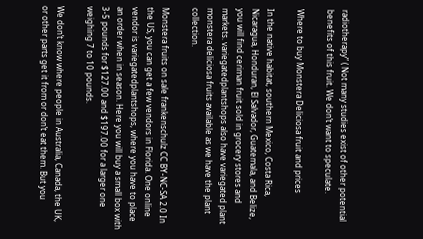radiotherapy” ( Not many studies exist of other potential benefits of this fruit. We don’t want to speculate.

Where to buy Monstera Deliciosa fruit and prices

In the native habitat, southern Mexico, Costa Rica, Nicaragua, Honduran, El Salvador, Guatemala, and Belize, you will find ceriman fruit sold in grocery stores and markets. variegatedplantshops also have variegated plant monstera deliciosa fruits available as we have the plant collection.

Monstera fruits on sale frankenschulz CC BY-NC-SA 2.0 In the US, you can get a few vendors in Florida. One online vendor is variegatedplantshops, where you have to place an order when in season. Here you will buy a small box with 3-5 pounds for $127.00 and $197.00 for a larger one weighing 7 to 10 pounds.

We don’t know where people in Australia, Canada, the UK, or other parts get it from or don’t eat them. But you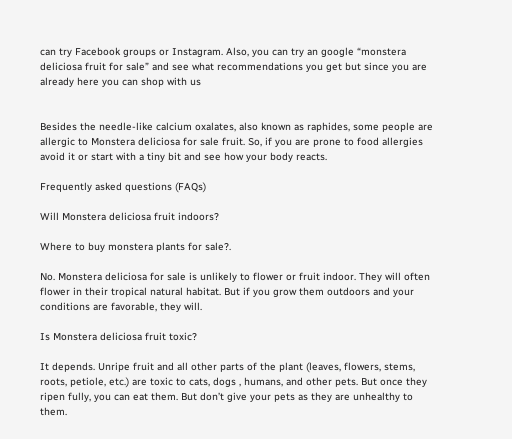can try Facebook groups or Instagram. Also, you can try an google “monstera deliciosa fruit for sale” and see what recommendations you get but since you are already here you can shop with us


Besides the needle-like calcium oxalates, also known as raphides, some people are allergic to Monstera deliciosa for sale fruit. So, if you are prone to food allergies avoid it or start with a tiny bit and see how your body reacts.

Frequently asked questions (FAQs)

Will Monstera deliciosa fruit indoors?

Where to buy monstera plants for sale?.

No. Monstera deliciosa for sale is unlikely to flower or fruit indoor. They will often flower in their tropical natural habitat. But if you grow them outdoors and your conditions are favorable, they will.

Is Monstera deliciosa fruit toxic?

It depends. Unripe fruit and all other parts of the plant (leaves, flowers, stems, roots, petiole, etc.) are toxic to cats, dogs , humans, and other pets. But once they ripen fully, you can eat them. But don’t give your pets as they are unhealthy to them.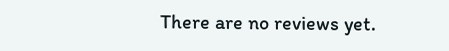There are no reviews yet.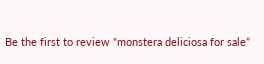Be the first to review “monstera deliciosa for sale”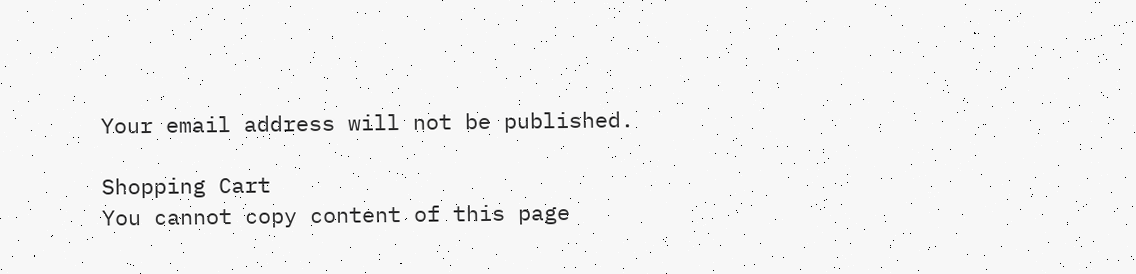Your email address will not be published.

Shopping Cart
You cannot copy content of this page